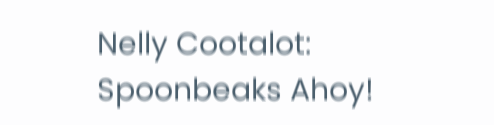Nelly Cootalot: Spoonbeaks Ahoy!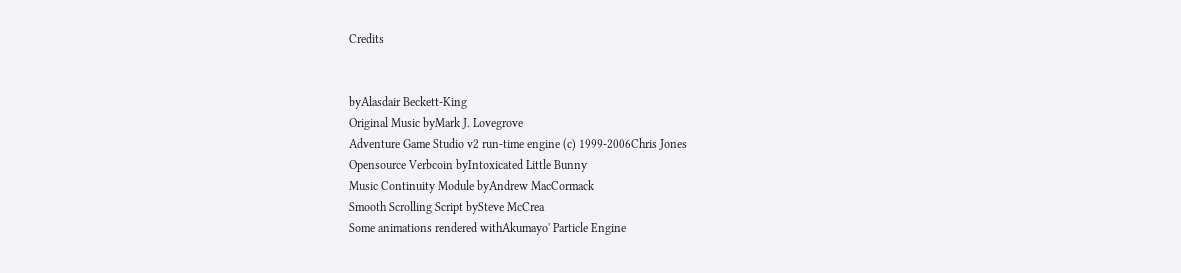Credits


byAlasdair Beckett-King
Original Music byMark J. Lovegrove
Adventure Game Studio v2 run-time engine (c) 1999-2006Chris Jones
Opensource Verbcoin byIntoxicated Little Bunny
Music Continuity Module byAndrew MacCormack
Smooth Scrolling Script bySteve McCrea
Some animations rendered withAkumayo' Particle Engine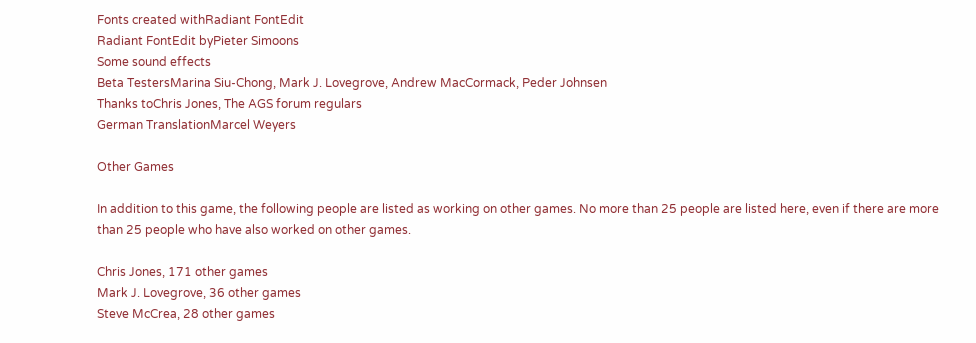Fonts created withRadiant FontEdit
Radiant FontEdit byPieter Simoons
Some sound effects
Beta TestersMarina Siu-Chong, Mark J. Lovegrove, Andrew MacCormack, Peder Johnsen
Thanks toChris Jones, The AGS forum regulars
German TranslationMarcel Weyers

Other Games

In addition to this game, the following people are listed as working on other games. No more than 25 people are listed here, even if there are more than 25 people who have also worked on other games.

Chris Jones, 171 other games
Mark J. Lovegrove, 36 other games
Steve McCrea, 28 other games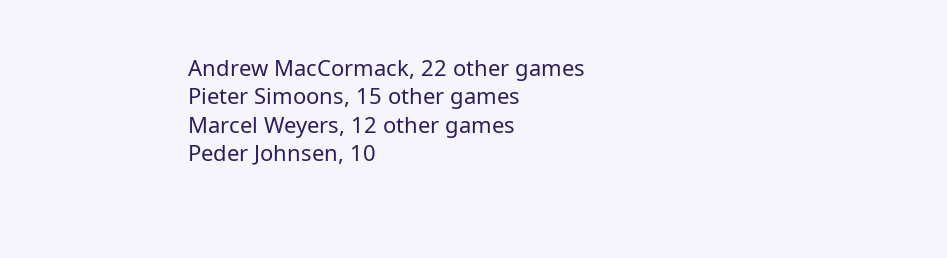Andrew MacCormack, 22 other games
Pieter Simoons, 15 other games
Marcel Weyers, 12 other games
Peder Johnsen, 10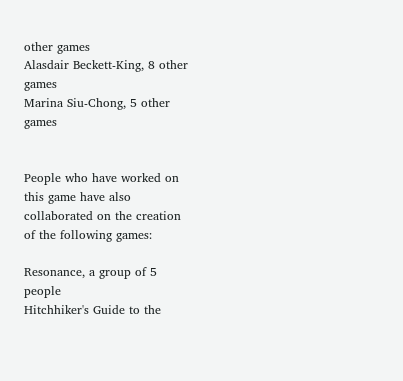other games
Alasdair Beckett-King, 8 other games
Marina Siu-Chong, 5 other games


People who have worked on this game have also collaborated on the creation of the following games:

Resonance, a group of 5 people
Hitchhiker's Guide to the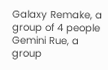Galaxy Remake, a group of 4 people
Gemini Rue, a group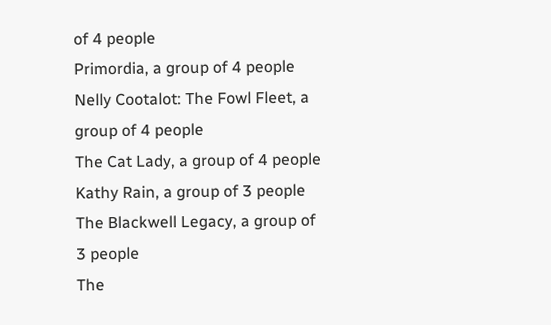of 4 people
Primordia, a group of 4 people
Nelly Cootalot: The Fowl Fleet, a group of 4 people
The Cat Lady, a group of 4 people
Kathy Rain, a group of 3 people
The Blackwell Legacy, a group of 3 people
The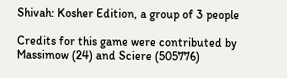Shivah: Kosher Edition, a group of 3 people

Credits for this game were contributed by Massimow (24) and Sciere (505776)